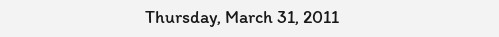Thursday, March 31, 2011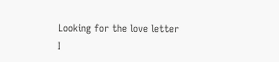Looking for the love letter
I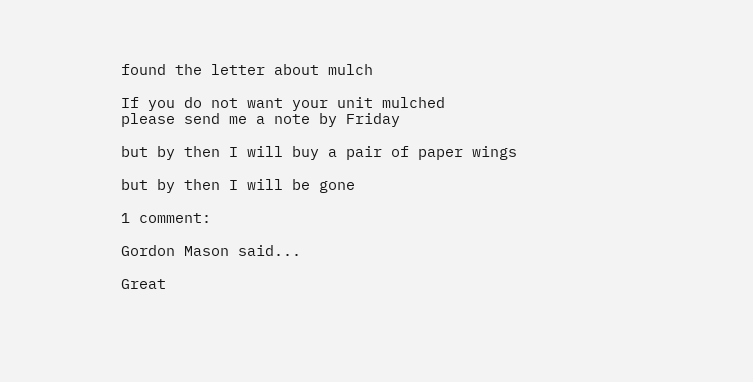found the letter about mulch

If you do not want your unit mulched
please send me a note by Friday

but by then I will buy a pair of paper wings

but by then I will be gone

1 comment:

Gordon Mason said...

Great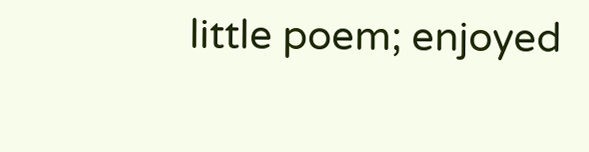little poem; enjoyed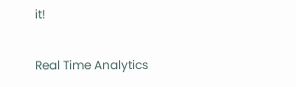it!

Real Time Analytics